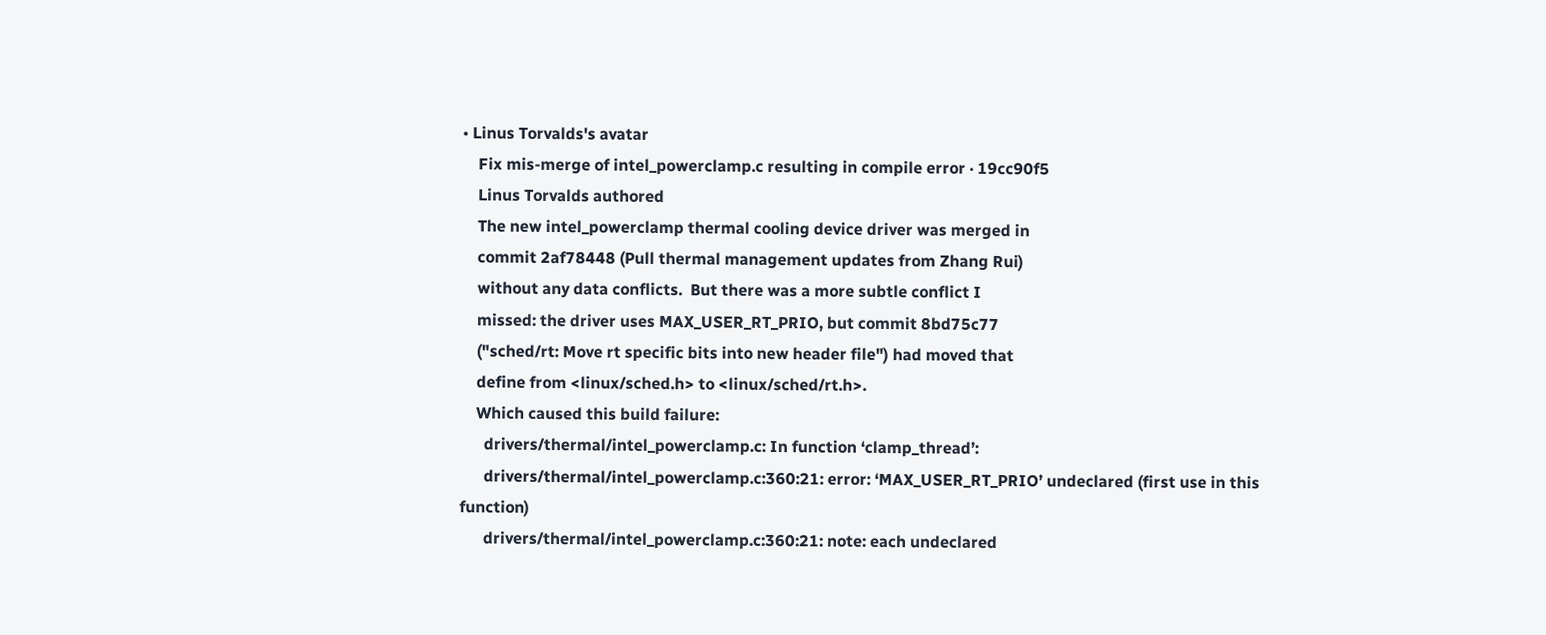• Linus Torvalds's avatar
    Fix mis-merge of intel_powerclamp.c resulting in compile error · 19cc90f5
    Linus Torvalds authored
    The new intel_powerclamp thermal cooling device driver was merged in
    commit 2af78448 (Pull thermal management updates from Zhang Rui)
    without any data conflicts.  But there was a more subtle conflict I
    missed: the driver uses MAX_USER_RT_PRIO, but commit 8bd75c77
    ("sched/rt: Move rt specific bits into new header file") had moved that
    define from <linux/sched.h> to <linux/sched/rt.h>.
    Which caused this build failure:
      drivers/thermal/intel_powerclamp.c: In function ‘clamp_thread’:
      drivers/thermal/intel_powerclamp.c:360:21: error: ‘MAX_USER_RT_PRIO’ undeclared (first use in this function)
      drivers/thermal/intel_powerclamp.c:360:21: note: each undeclared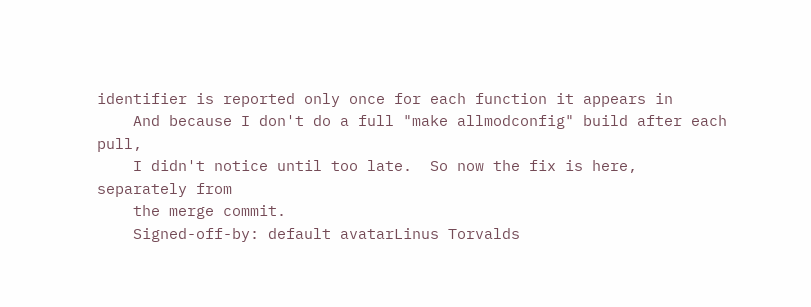identifier is reported only once for each function it appears in
    And because I don't do a full "make allmodconfig" build after each pull,
    I didn't notice until too late.  So now the fix is here, separately from
    the merge commit.
    Signed-off-by: default avatarLinus Torvalds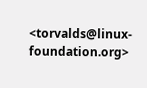<torvalds@linux-foundation.org>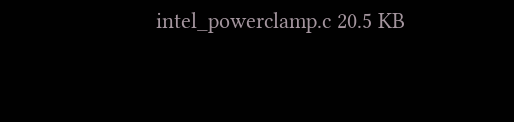intel_powerclamp.c 20.5 KB